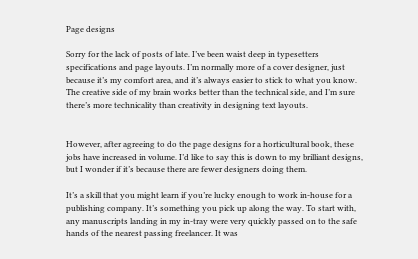Page designs

Sorry for the lack of posts of late. I’ve been waist deep in typesetters specifications and page layouts. I’m normally more of a cover designer, just because it’s my comfort area, and it’s always easier to stick to what you know. The creative side of my brain works better than the technical side, and I’m sure there’s more technicality than creativity in designing text layouts.


However, after agreeing to do the page designs for a horticultural book, these jobs have increased in volume. I’d like to say this is down to my brilliant designs, but I wonder if it’s because there are fewer designers doing them.

It’s a skill that you might learn if you’re lucky enough to work in-house for a publishing company. It’s something you pick up along the way. To start with, any manuscripts landing in my in-tray were very quickly passed on to the safe hands of the nearest passing freelancer. It was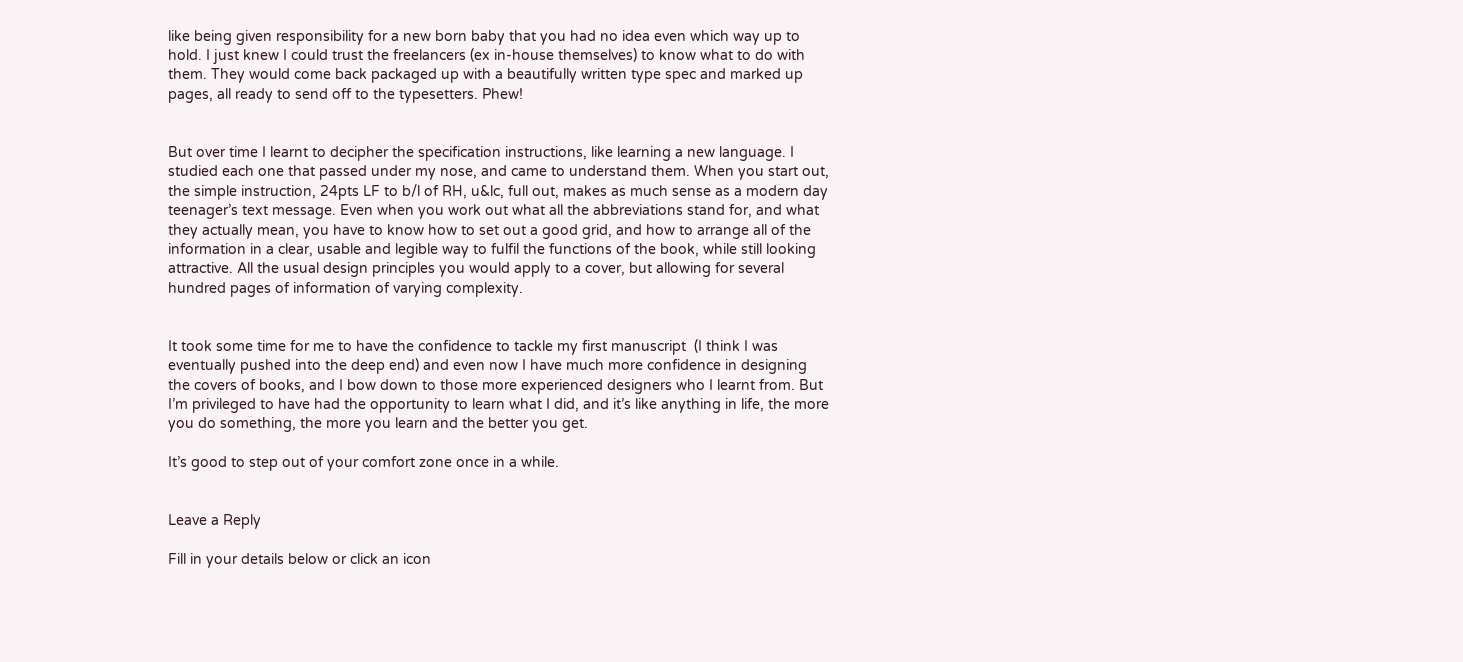like being given responsibility for a new born baby that you had no idea even which way up to hold. I just knew I could trust the freelancers (ex in-house themselves) to know what to do with them. They would come back packaged up with a beautifully written type spec and marked up pages, all ready to send off to the typesetters. Phew!


But over time I learnt to decipher the specification instructions, like learning a new language. I studied each one that passed under my nose, and came to understand them. When you start out, the simple instruction, 24pts LF to b/l of RH, u&lc, full out, makes as much sense as a modern day teenager’s text message. Even when you work out what all the abbreviations stand for, and what they actually mean, you have to know how to set out a good grid, and how to arrange all of the information in a clear, usable and legible way to fulfil the functions of the book, while still looking attractive. All the usual design principles you would apply to a cover, but allowing for several hundred pages of information of varying complexity.


It took some time for me to have the confidence to tackle my first manuscript  (I think I was eventually pushed into the deep end) and even now I have much more confidence in designing the covers of books, and I bow down to those more experienced designers who I learnt from. But I’m privileged to have had the opportunity to learn what I did, and it’s like anything in life, the more you do something, the more you learn and the better you get.

It’s good to step out of your comfort zone once in a while.


Leave a Reply

Fill in your details below or click an icon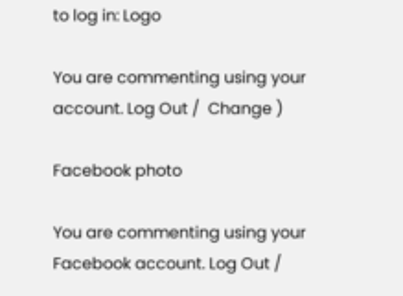to log in: Logo

You are commenting using your account. Log Out /  Change )

Facebook photo

You are commenting using your Facebook account. Log Out /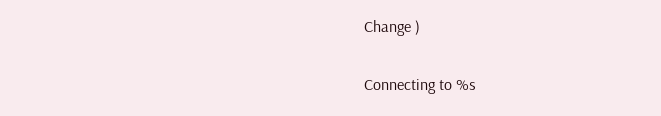Change )

Connecting to %s